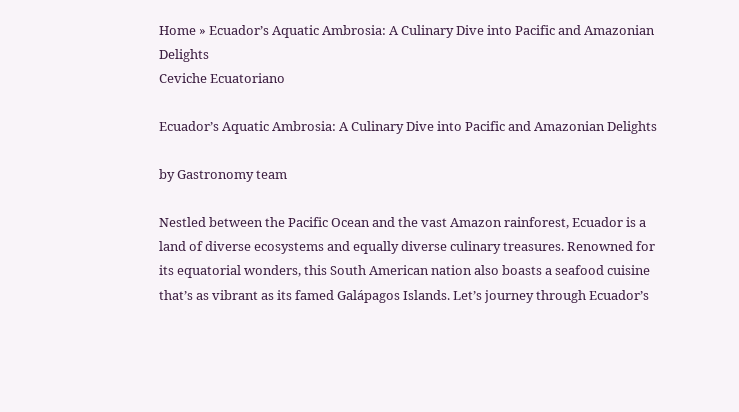Home » Ecuador’s Aquatic Ambrosia: A Culinary Dive into Pacific and Amazonian Delights
Ceviche Ecuatoriano

Ecuador’s Aquatic Ambrosia: A Culinary Dive into Pacific and Amazonian Delights

by Gastronomy team

Nestled between the Pacific Ocean and the vast Amazon rainforest, Ecuador is a land of diverse ecosystems and equally diverse culinary treasures. Renowned for its equatorial wonders, this South American nation also boasts a seafood cuisine that’s as vibrant as its famed Galápagos Islands. Let’s journey through Ecuador’s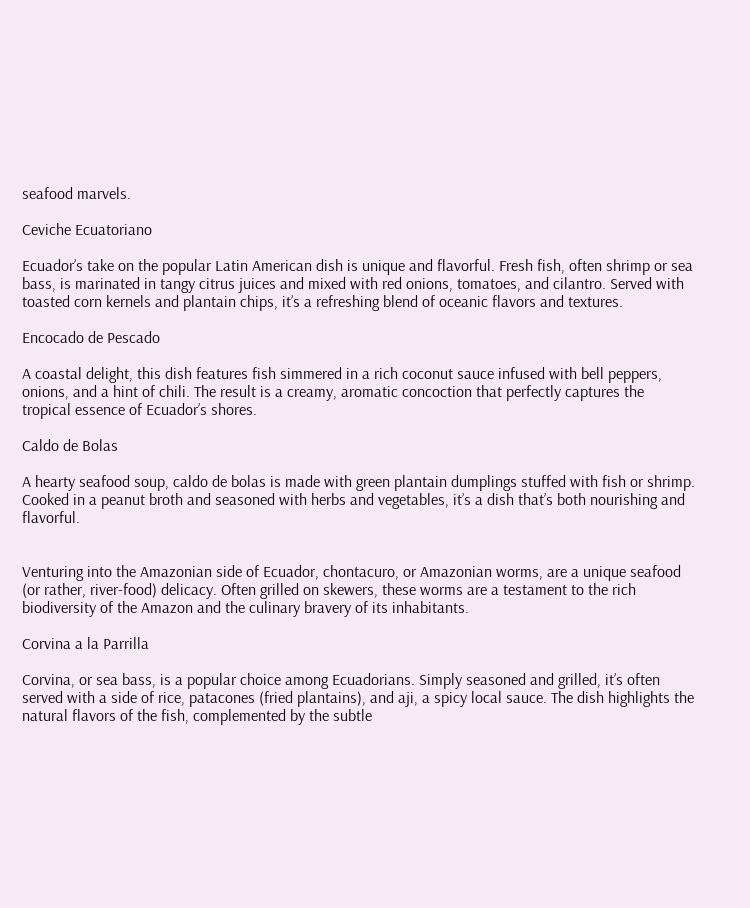seafood marvels.

Ceviche Ecuatoriano

Ecuador’s take on the popular Latin American dish is unique and flavorful. Fresh fish, often shrimp or sea bass, is marinated in tangy citrus juices and mixed with red onions, tomatoes, and cilantro. Served with toasted corn kernels and plantain chips, it’s a refreshing blend of oceanic flavors and textures.

Encocado de Pescado

A coastal delight, this dish features fish simmered in a rich coconut sauce infused with bell peppers, onions, and a hint of chili. The result is a creamy, aromatic concoction that perfectly captures the tropical essence of Ecuador’s shores.

Caldo de Bolas

A hearty seafood soup, caldo de bolas is made with green plantain dumplings stuffed with fish or shrimp. Cooked in a peanut broth and seasoned with herbs and vegetables, it’s a dish that’s both nourishing and flavorful.


Venturing into the Amazonian side of Ecuador, chontacuro, or Amazonian worms, are a unique seafood (or rather, river-food) delicacy. Often grilled on skewers, these worms are a testament to the rich biodiversity of the Amazon and the culinary bravery of its inhabitants.

Corvina a la Parrilla

Corvina, or sea bass, is a popular choice among Ecuadorians. Simply seasoned and grilled, it’s often served with a side of rice, patacones (fried plantains), and aji, a spicy local sauce. The dish highlights the natural flavors of the fish, complemented by the subtle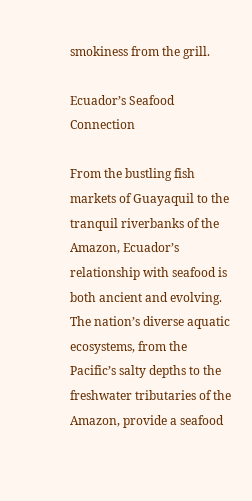smokiness from the grill.

Ecuador’s Seafood Connection

From the bustling fish markets of Guayaquil to the tranquil riverbanks of the Amazon, Ecuador’s relationship with seafood is both ancient and evolving. The nation’s diverse aquatic ecosystems, from the Pacific’s salty depths to the freshwater tributaries of the Amazon, provide a seafood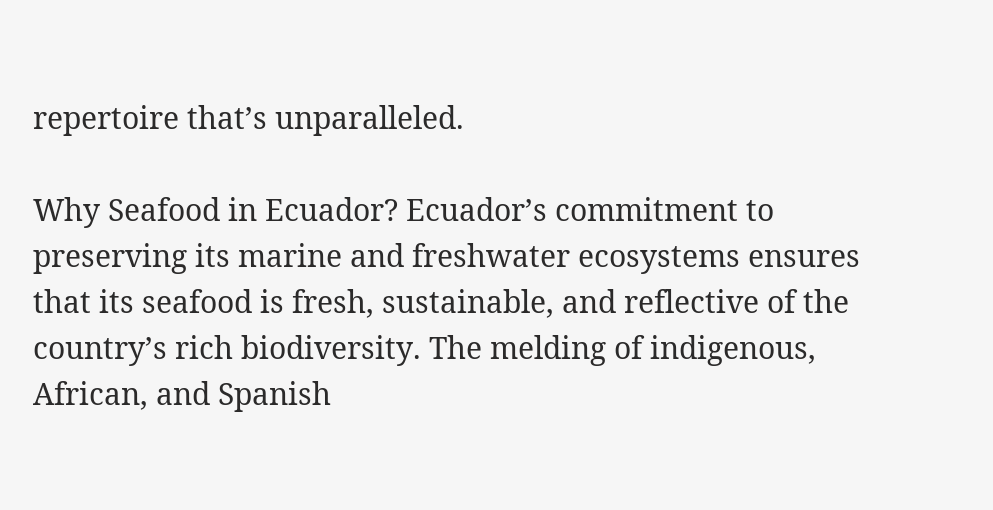repertoire that’s unparalleled.

Why Seafood in Ecuador? Ecuador’s commitment to preserving its marine and freshwater ecosystems ensures that its seafood is fresh, sustainable, and reflective of the country’s rich biodiversity. The melding of indigenous, African, and Spanish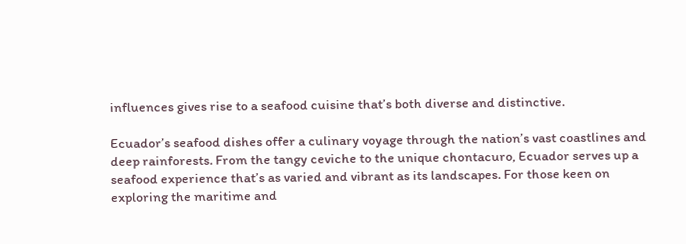influences gives rise to a seafood cuisine that’s both diverse and distinctive.

Ecuador’s seafood dishes offer a culinary voyage through the nation’s vast coastlines and deep rainforests. From the tangy ceviche to the unique chontacuro, Ecuador serves up a seafood experience that’s as varied and vibrant as its landscapes. For those keen on exploring the maritime and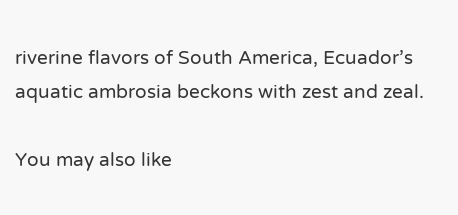riverine flavors of South America, Ecuador’s aquatic ambrosia beckons with zest and zeal.

You may also like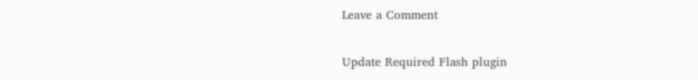Leave a Comment

Update Required Flash plugin